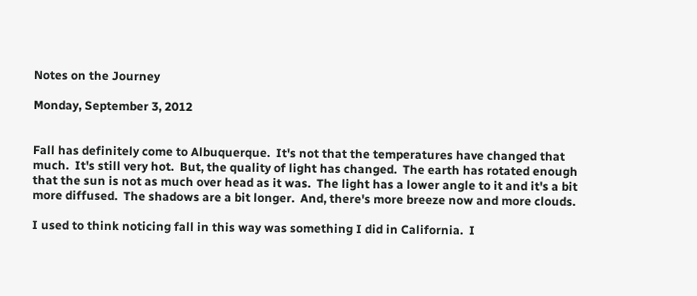Notes on the Journey

Monday, September 3, 2012


Fall has definitely come to Albuquerque.  It's not that the temperatures have changed that much.  It's still very hot.  But, the quality of light has changed.  The earth has rotated enough that the sun is not as much over head as it was.  The light has a lower angle to it and it's a bit more diffused.  The shadows are a bit longer.  And, there's more breeze now and more clouds.

I used to think noticing fall in this way was something I did in California.  I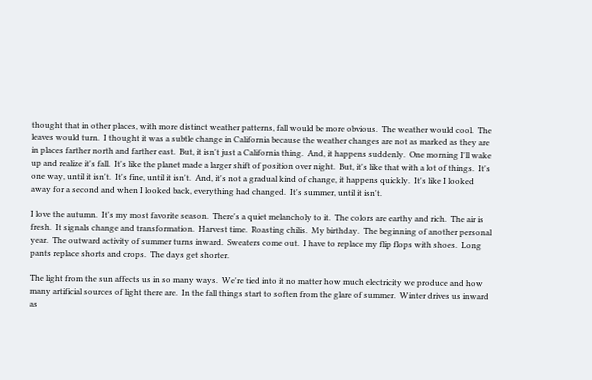thought that in other places, with more distinct weather patterns, fall would be more obvious.  The weather would cool.  The leaves would turn.  I thought it was a subtle change in California because the weather changes are not as marked as they are in places farther north and farther east.  But, it isn't just a California thing.  And, it happens suddenly.  One morning I'll wake up and realize it's fall.  It's like the planet made a larger shift of position over night.  But, it's like that with a lot of things.  It's one way, until it isn't.  It's fine, until it isn't.  And, it's not a gradual kind of change, it happens quickly.  It's like I looked away for a second and when I looked back, everything had changed.  It's summer, until it isn't.

I love the autumn.  It's my most favorite season.  There's a quiet melancholy to it.  The colors are earthy and rich.  The air is fresh.  It signals change and transformation.  Harvest time.  Roasting chilis.  My birthday.  The beginning of another personal year.  The outward activity of summer turns inward.  Sweaters come out.  I have to replace my flip flops with shoes.  Long pants replace shorts and crops.  The days get shorter.

The light from the sun affects us in so many ways.  We're tied into it no matter how much electricity we produce and how many artificial sources of light there are.  In the fall things start to soften from the glare of summer.  Winter drives us inward as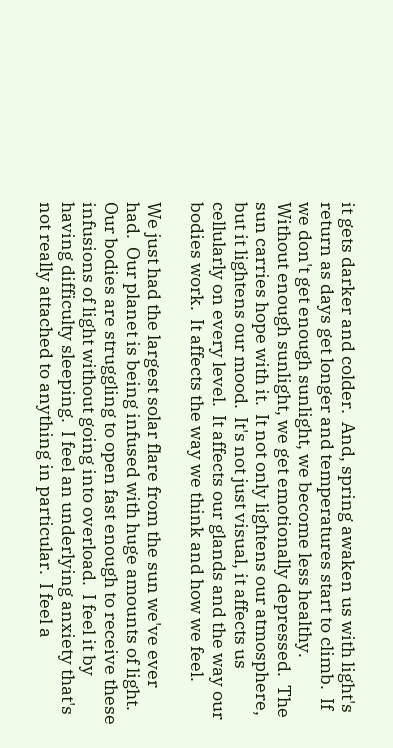it gets darker and colder.  And, spring awaken us with light's return as days get longer and temperatures start to climb.  If we don't get enough sunlight, we become less healthy.  Without enough sunlight, we get emotionally depressed.  The sun carries hope with it.  It not only lightens our atmosphere, but it lightens our mood.  It's not just visual, it affects us cellularly on every level.  It affects our glands and the way our bodies work.  It affects the way we think and how we feel.

We just had the largest solar flare from the sun we've ever had.  Our planet is being infused with huge amounts of light.  Our bodies are struggling to open fast enough to receive these infusions of light without going into overload.  I feel it by having difficulty sleeping.  I feel an underlying anxiety that's not really attached to anything in particular.  I feel a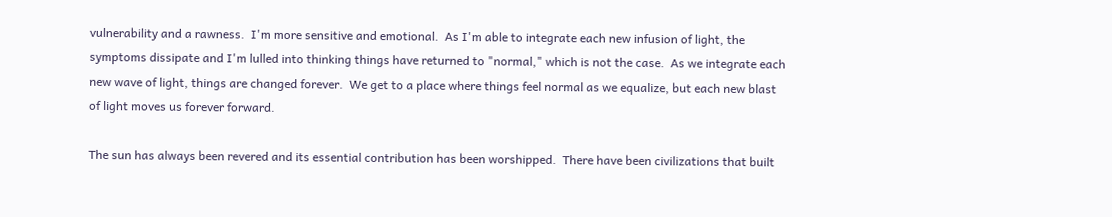vulnerability and a rawness.  I'm more sensitive and emotional.  As I'm able to integrate each new infusion of light, the symptoms dissipate and I'm lulled into thinking things have returned to "normal," which is not the case.  As we integrate each new wave of light, things are changed forever.  We get to a place where things feel normal as we equalize, but each new blast of light moves us forever forward.

The sun has always been revered and its essential contribution has been worshipped.  There have been civilizations that built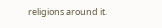religions around it.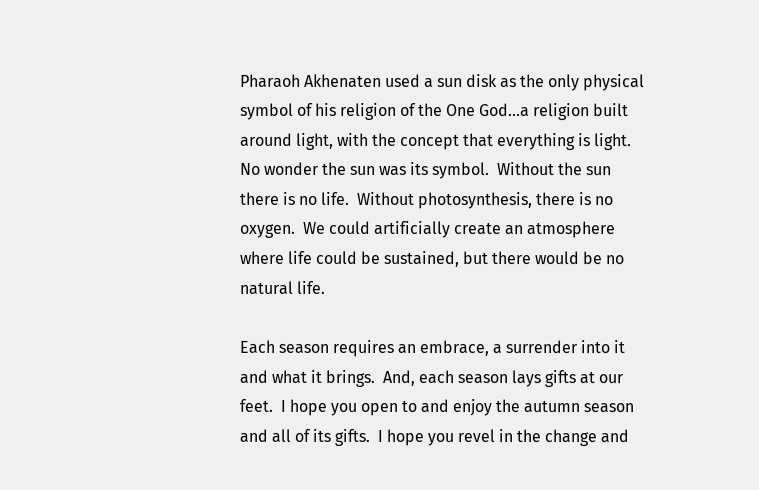Pharaoh Akhenaten used a sun disk as the only physical symbol of his religion of the One God...a religion built around light, with the concept that everything is light.  No wonder the sun was its symbol.  Without the sun there is no life.  Without photosynthesis, there is no oxygen.  We could artificially create an atmosphere where life could be sustained, but there would be no natural life.

Each season requires an embrace, a surrender into it and what it brings.  And, each season lays gifts at our feet.  I hope you open to and enjoy the autumn season and all of its gifts.  I hope you revel in the change and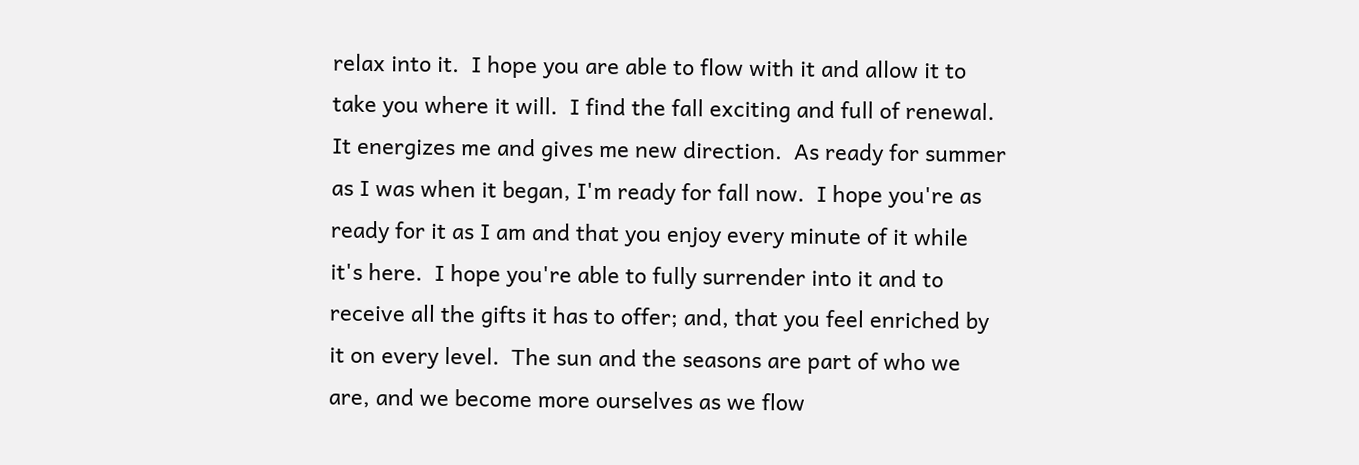relax into it.  I hope you are able to flow with it and allow it to take you where it will.  I find the fall exciting and full of renewal.  It energizes me and gives me new direction.  As ready for summer as I was when it began, I'm ready for fall now.  I hope you're as ready for it as I am and that you enjoy every minute of it while it's here.  I hope you're able to fully surrender into it and to receive all the gifts it has to offer; and, that you feel enriched by it on every level.  The sun and the seasons are part of who we are, and we become more ourselves as we flow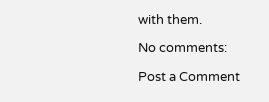with them.

No comments:

Post a Comment